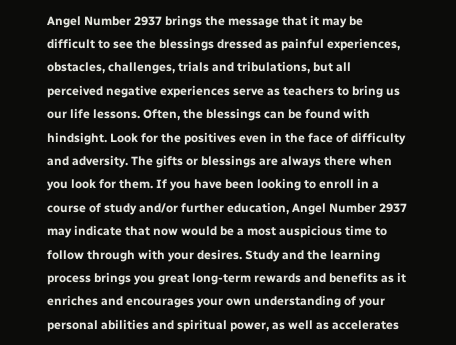Angel Number 2937 brings the message that it may be difficult to see the blessings dressed as painful experiences, obstacles, challenges, trials and tribulations, but all perceived negative experiences serve as teachers to bring us our life lessons. Often, the blessings can be found with hindsight. Look for the positives even in the face of difficulty and adversity. The gifts or blessings are always there when you look for them. If you have been looking to enroll in a course of study and/or further education, Angel Number 2937 may indicate that now would be a most auspicious time to follow through with your desires. Study and the learning process brings you great long-term rewards and benefits as it enriches and encourages your own understanding of your personal abilities and spiritual power, as well as accelerates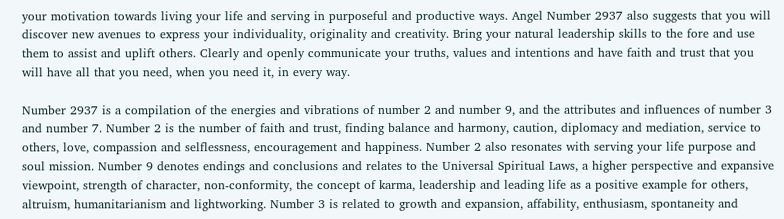your motivation towards living your life and serving in purposeful and productive ways. Angel Number 2937 also suggests that you will discover new avenues to express your individuality, originality and creativity. Bring your natural leadership skills to the fore and use them to assist and uplift others. Clearly and openly communicate your truths, values and intentions and have faith and trust that you will have all that you need, when you need it, in every way.

Number 2937 is a compilation of the energies and vibrations of number 2 and number 9, and the attributes and influences of number 3 and number 7. Number 2 is the number of faith and trust, finding balance and harmony, caution, diplomacy and mediation, service to others, love, compassion and selflessness, encouragement and happiness. Number 2 also resonates with serving your life purpose and soul mission. Number 9 denotes endings and conclusions and relates to the Universal Spiritual Laws, a higher perspective and expansive viewpoint, strength of character, non-conformity, the concept of karma, leadership and leading life as a positive example for others, altruism, humanitarianism and lightworking. Number 3 is related to growth and expansion, affability, enthusiasm, spontaneity and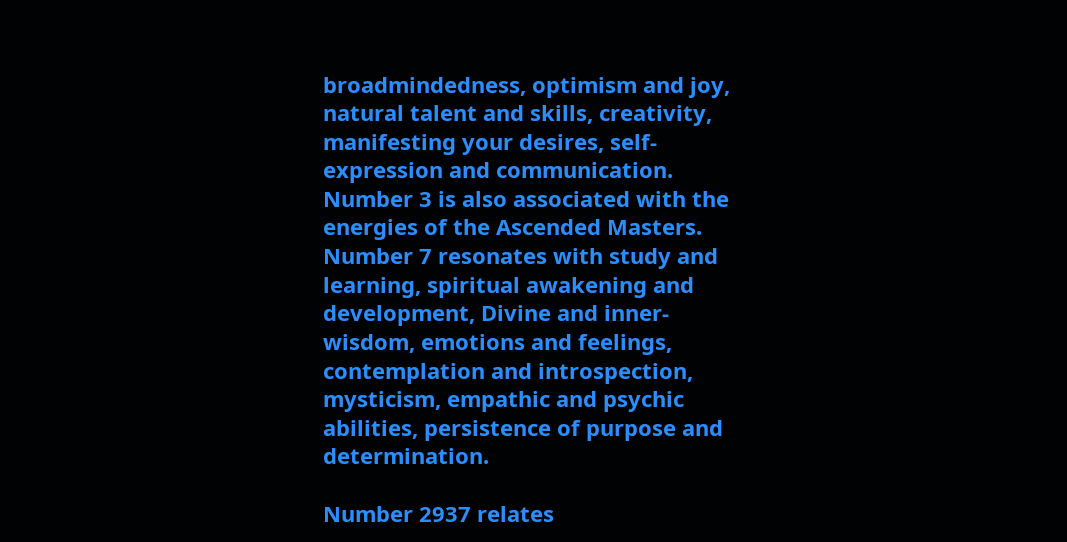broadmindedness, optimism and joy, natural talent and skills, creativity, manifesting your desires, self-expression and communication. Number 3 is also associated with the energies of the Ascended Masters. Number 7 resonates with study and learning, spiritual awakening and development, Divine and inner-wisdom, emotions and feelings, contemplation and introspection, mysticism, empathic and psychic abilities, persistence of purpose and determination.

Number 2937 relates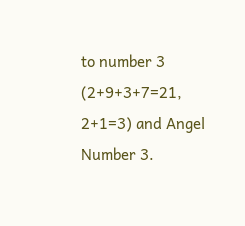to number 3 (2+9+3+7=21, 2+1=3) and Angel Number 3.